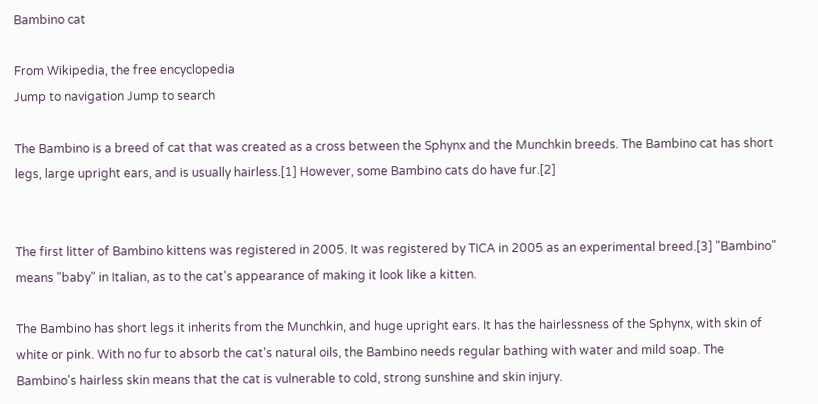Bambino cat

From Wikipedia, the free encyclopedia
Jump to navigation Jump to search

The Bambino is a breed of cat that was created as a cross between the Sphynx and the Munchkin breeds. The Bambino cat has short legs, large upright ears, and is usually hairless.[1] However, some Bambino cats do have fur.[2]


The first litter of Bambino kittens was registered in 2005. It was registered by TICA in 2005 as an experimental breed.[3] "Bambino" means "baby" in Italian, as to the cat's appearance of making it look like a kitten.

The Bambino has short legs it inherits from the Munchkin, and huge upright ears. It has the hairlessness of the Sphynx, with skin of white or pink. With no fur to absorb the cat's natural oils, the Bambino needs regular bathing with water and mild soap. The Bambino's hairless skin means that the cat is vulnerable to cold, strong sunshine and skin injury.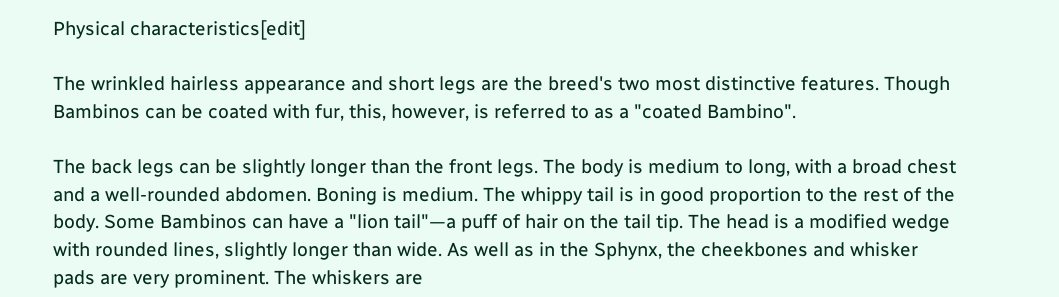Physical characteristics[edit]

The wrinkled hairless appearance and short legs are the breed's two most distinctive features. Though Bambinos can be coated with fur, this, however, is referred to as a "coated Bambino".

The back legs can be slightly longer than the front legs. The body is medium to long, with a broad chest and a well-rounded abdomen. Boning is medium. The whippy tail is in good proportion to the rest of the body. Some Bambinos can have a "lion tail"—a puff of hair on the tail tip. The head is a modified wedge with rounded lines, slightly longer than wide. As well as in the Sphynx, the cheekbones and whisker pads are very prominent. The whiskers are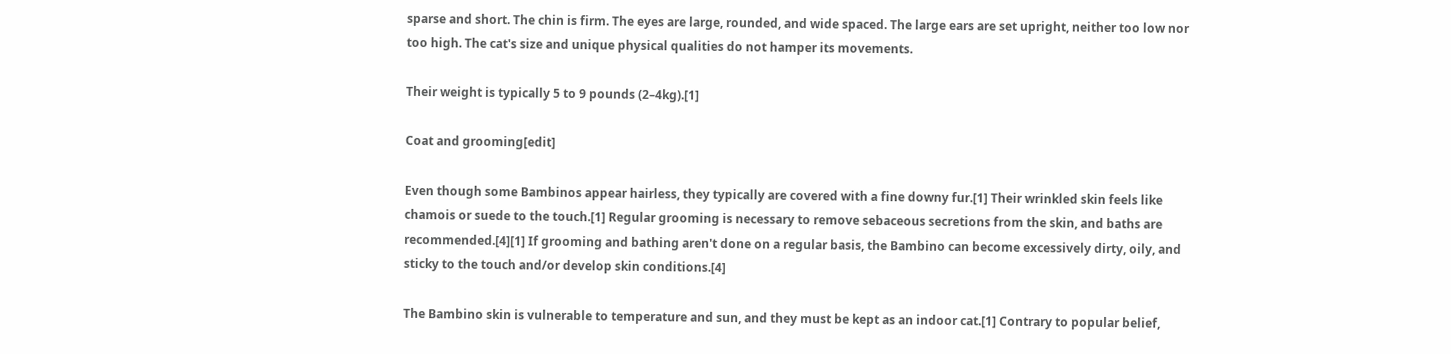sparse and short. The chin is firm. The eyes are large, rounded, and wide spaced. The large ears are set upright, neither too low nor too high. The cat's size and unique physical qualities do not hamper its movements.

Their weight is typically 5 to 9 pounds (2–4kg).[1]

Coat and grooming[edit]

Even though some Bambinos appear hairless, they typically are covered with a fine downy fur.[1] Their wrinkled skin feels like chamois or suede to the touch.[1] Regular grooming is necessary to remove sebaceous secretions from the skin, and baths are recommended.[4][1] If grooming and bathing aren't done on a regular basis, the Bambino can become excessively dirty, oily, and sticky to the touch and/or develop skin conditions.[4]

The Bambino skin is vulnerable to temperature and sun, and they must be kept as an indoor cat.[1] Contrary to popular belief,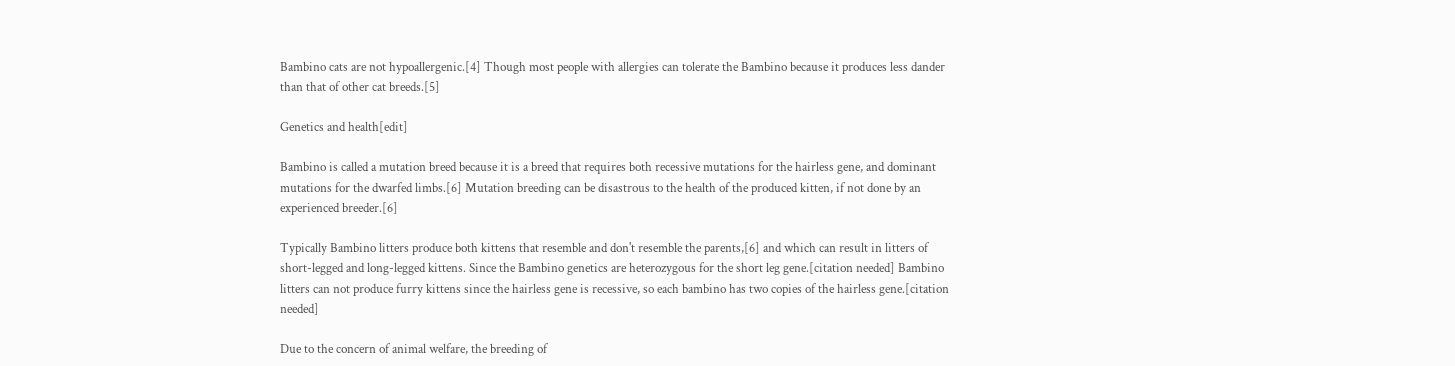Bambino cats are not hypoallergenic.[4] Though most people with allergies can tolerate the Bambino because it produces less dander than that of other cat breeds.[5]

Genetics and health[edit]

Bambino is called a mutation breed because it is a breed that requires both recessive mutations for the hairless gene, and dominant mutations for the dwarfed limbs.[6] Mutation breeding can be disastrous to the health of the produced kitten, if not done by an experienced breeder.[6]

Typically Bambino litters produce both kittens that resemble and don't resemble the parents,[6] and which can result in litters of short-legged and long-legged kittens. Since the Bambino genetics are heterozygous for the short leg gene.[citation needed] Bambino litters can not produce furry kittens since the hairless gene is recessive, so each bambino has two copies of the hairless gene.[citation needed]

Due to the concern of animal welfare, the breeding of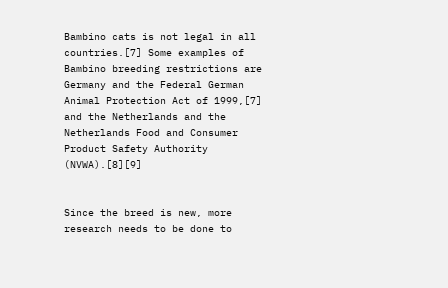Bambino cats is not legal in all countries.[7] Some examples of Bambino breeding restrictions are Germany and the Federal German Animal Protection Act of 1999,[7] and the Netherlands and the Netherlands Food and Consumer Product Safety Authority (NVWA).[8][9]


Since the breed is new, more research needs to be done to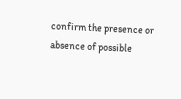confirm the presence or absence of possible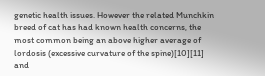genetic health issues. However the related Munchkin breed of cat has had known health concerns, the most common being an above higher average of lordosis (excessive curvature of the spine)[10][11] and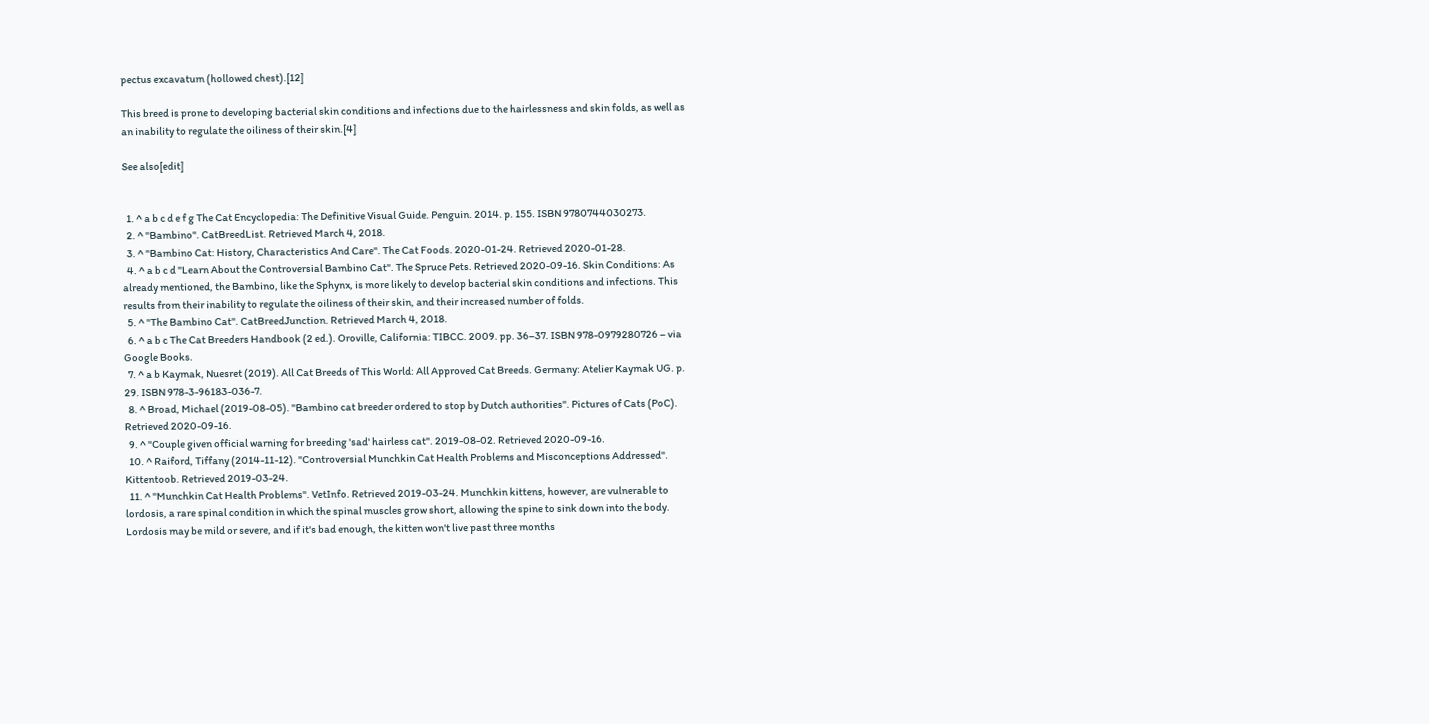pectus excavatum (hollowed chest).[12]

This breed is prone to developing bacterial skin conditions and infections due to the hairlessness and skin folds, as well as an inability to regulate the oiliness of their skin.[4]

See also[edit]


  1. ^ a b c d e f g The Cat Encyclopedia: The Definitive Visual Guide. Penguin. 2014. p. 155. ISBN 9780744030273.
  2. ^ "Bambino". CatBreedList. Retrieved March 4, 2018.
  3. ^ "Bambino Cat: History, Characteristics And Care". The Cat Foods. 2020-01-24. Retrieved 2020-01-28.
  4. ^ a b c d "Learn About the Controversial Bambino Cat". The Spruce Pets. Retrieved 2020-09-16. Skin Conditions: As already mentioned, the Bambino, like the Sphynx, is more likely to develop bacterial skin conditions and infections. This results from their inability to regulate the oiliness of their skin, and their increased number of folds.
  5. ^ "The Bambino Cat". CatBreedJunction. Retrieved March 4, 2018.
  6. ^ a b c The Cat Breeders Handbook (2 ed.). Oroville, California: TIBCC. 2009. pp. 36–37. ISBN 978-0979280726 – via Google Books.
  7. ^ a b Kaymak, Nuesret (2019). All Cat Breeds of This World: All Approved Cat Breeds. Germany: Atelier Kaymak UG. p. 29. ISBN 978-3-96183-036-7.
  8. ^ Broad, Michael (2019-08-05). "Bambino cat breeder ordered to stop by Dutch authorities". Pictures of Cats (PoC). Retrieved 2020-09-16.
  9. ^ "Couple given official warning for breeding 'sad' hairless cat". 2019-08-02. Retrieved 2020-09-16.
  10. ^ Raiford, Tiffany (2014-11-12). "Controversial Munchkin Cat Health Problems and Misconceptions Addressed". Kittentoob. Retrieved 2019-03-24.
  11. ^ "Munchkin Cat Health Problems". VetInfo. Retrieved 2019-03-24. Munchkin kittens, however, are vulnerable to lordosis, a rare spinal condition in which the spinal muscles grow short, allowing the spine to sink down into the body. Lordosis may be mild or severe, and if it's bad enough, the kitten won't live past three months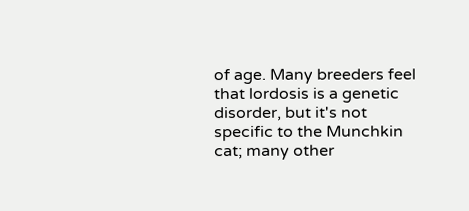of age. Many breeders feel that lordosis is a genetic disorder, but it's not specific to the Munchkin cat; many other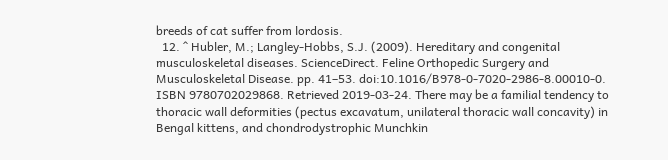breeds of cat suffer from lordosis.
  12. ^ Hubler, M.; Langley-Hobbs, S.J. (2009). Hereditary and congenital musculoskeletal diseases. ScienceDirect. Feline Orthopedic Surgery and Musculoskeletal Disease. pp. 41–53. doi:10.1016/B978-0-7020-2986-8.00010-0. ISBN 9780702029868. Retrieved 2019-03-24. There may be a familial tendency to thoracic wall deformities (pectus excavatum, unilateral thoracic wall concavity) in Bengal kittens, and chondrodystrophic Munchkin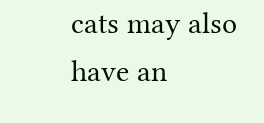cats may also have an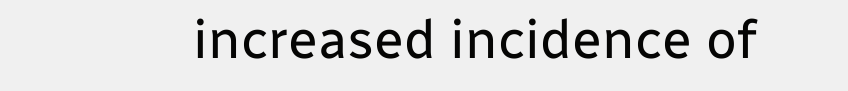increased incidence of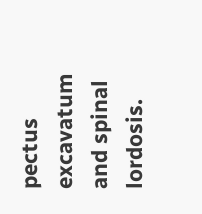pectus excavatum and spinal lordosis.